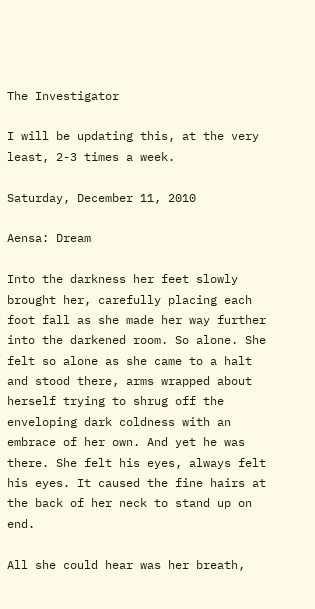The Investigator

I will be updating this, at the very least, 2-3 times a week.

Saturday, December 11, 2010

Aensa: Dream

Into the darkness her feet slowly brought her, carefully placing each foot fall as she made her way further into the darkened room. So alone. She felt so alone as she came to a halt and stood there, arms wrapped about herself trying to shrug off the enveloping dark coldness with an embrace of her own. And yet he was there. She felt his eyes, always felt his eyes. It caused the fine hairs at the back of her neck to stand up on end.

All she could hear was her breath,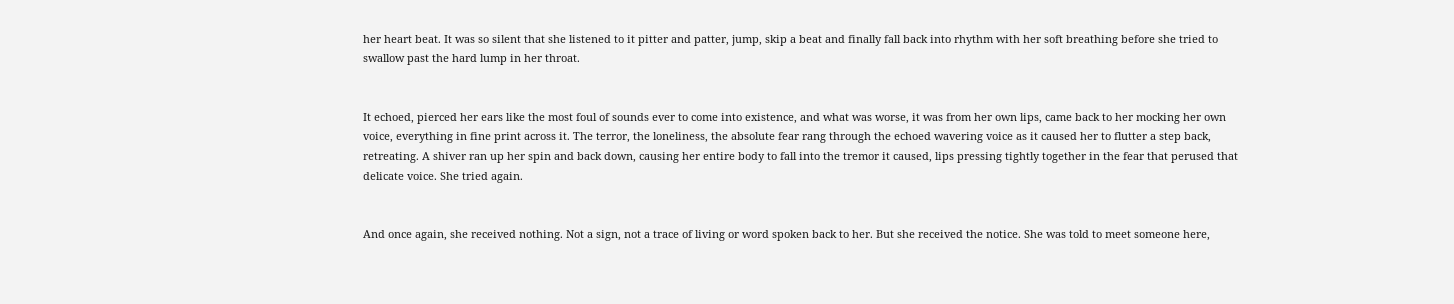her heart beat. It was so silent that she listened to it pitter and patter, jump, skip a beat and finally fall back into rhythm with her soft breathing before she tried to swallow past the hard lump in her throat.


It echoed, pierced her ears like the most foul of sounds ever to come into existence, and what was worse, it was from her own lips, came back to her mocking her own voice, everything in fine print across it. The terror, the loneliness, the absolute fear rang through the echoed wavering voice as it caused her to flutter a step back, retreating. A shiver ran up her spin and back down, causing her entire body to fall into the tremor it caused, lips pressing tightly together in the fear that perused that delicate voice. She tried again.


And once again, she received nothing. Not a sign, not a trace of living or word spoken back to her. But she received the notice. She was told to meet someone here,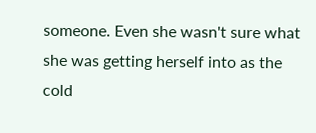someone. Even she wasn't sure what she was getting herself into as the cold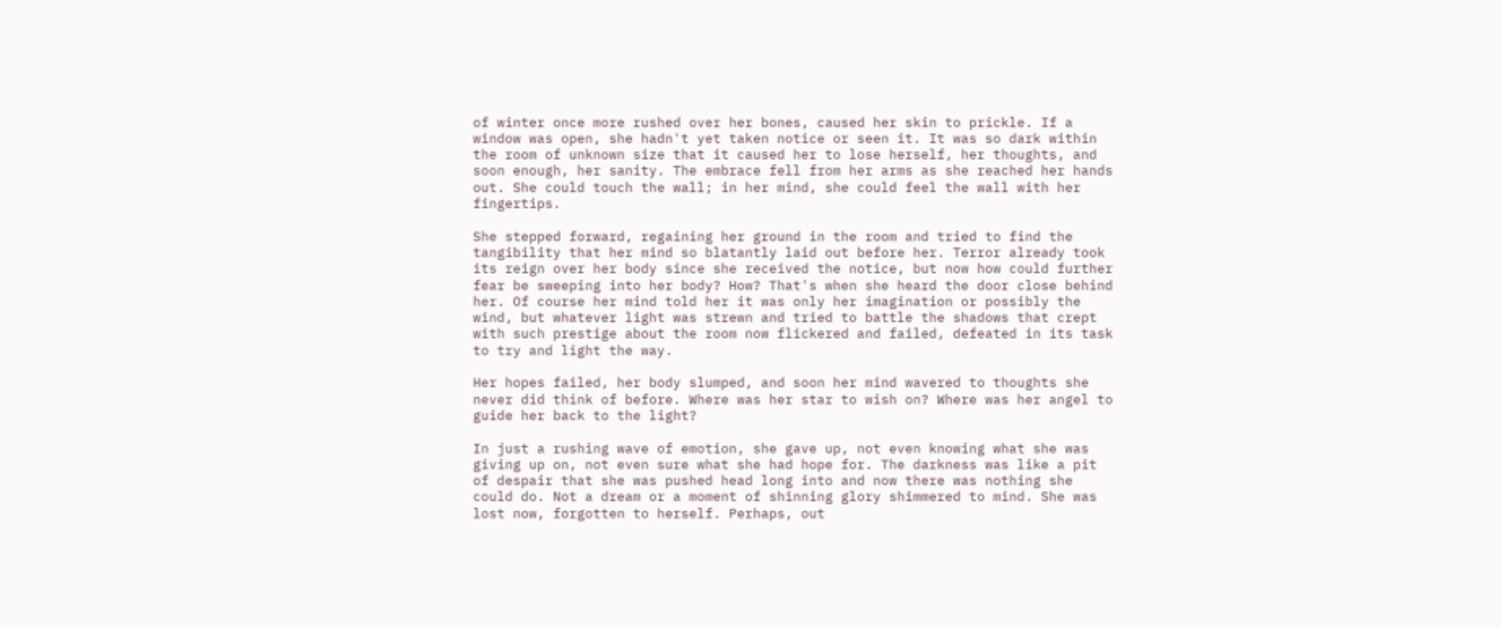of winter once more rushed over her bones, caused her skin to prickle. If a window was open, she hadn't yet taken notice or seen it. It was so dark within the room of unknown size that it caused her to lose herself, her thoughts, and soon enough, her sanity. The embrace fell from her arms as she reached her hands out. She could touch the wall; in her mind, she could feel the wall with her fingertips.

She stepped forward, regaining her ground in the room and tried to find the tangibility that her mind so blatantly laid out before her. Terror already took its reign over her body since she received the notice, but now how could further fear be sweeping into her body? How? That's when she heard the door close behind her. Of course her mind told her it was only her imagination or possibly the wind, but whatever light was strewn and tried to battle the shadows that crept with such prestige about the room now flickered and failed, defeated in its task to try and light the way.

Her hopes failed, her body slumped, and soon her mind wavered to thoughts she never did think of before. Where was her star to wish on? Where was her angel to guide her back to the light?

In just a rushing wave of emotion, she gave up, not even knowing what she was giving up on, not even sure what she had hope for. The darkness was like a pit of despair that she was pushed head long into and now there was nothing she could do. Not a dream or a moment of shinning glory shimmered to mind. She was lost now, forgotten to herself. Perhaps, out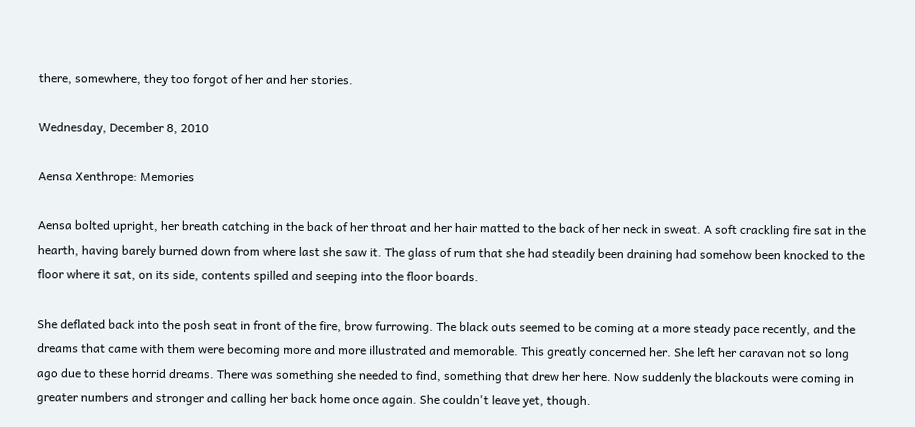there, somewhere, they too forgot of her and her stories.

Wednesday, December 8, 2010

Aensa Xenthrope: Memories

Aensa bolted upright, her breath catching in the back of her throat and her hair matted to the back of her neck in sweat. A soft crackling fire sat in the hearth, having barely burned down from where last she saw it. The glass of rum that she had steadily been draining had somehow been knocked to the floor where it sat, on its side, contents spilled and seeping into the floor boards.

She deflated back into the posh seat in front of the fire, brow furrowing. The black outs seemed to be coming at a more steady pace recently, and the dreams that came with them were becoming more and more illustrated and memorable. This greatly concerned her. She left her caravan not so long ago due to these horrid dreams. There was something she needed to find, something that drew her here. Now suddenly the blackouts were coming in greater numbers and stronger and calling her back home once again. She couldn't leave yet, though.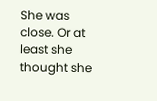She was close. Or at least she thought she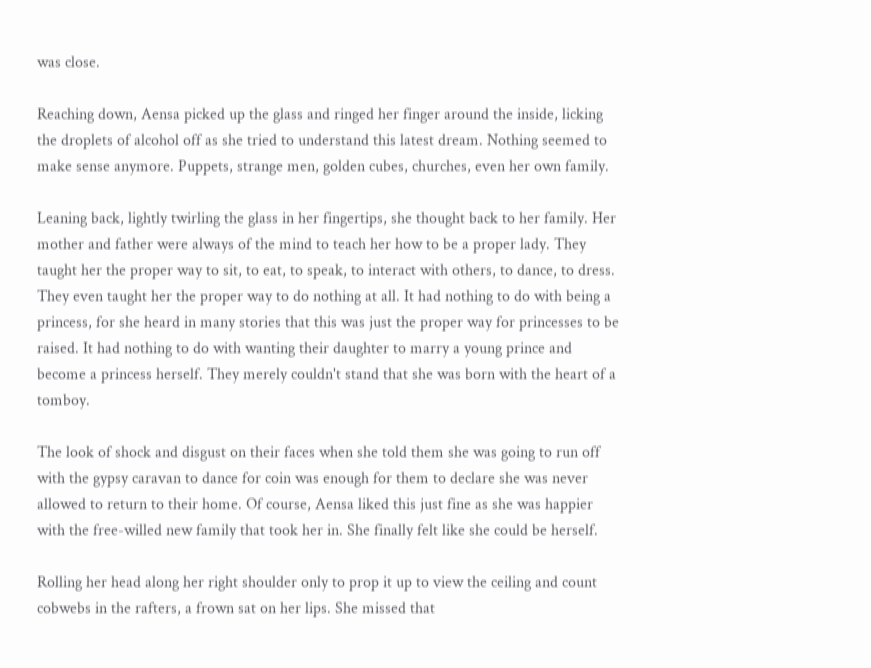was close.

Reaching down, Aensa picked up the glass and ringed her finger around the inside, licking the droplets of alcohol off as she tried to understand this latest dream. Nothing seemed to make sense anymore. Puppets, strange men, golden cubes, churches, even her own family.

Leaning back, lightly twirling the glass in her fingertips, she thought back to her family. Her mother and father were always of the mind to teach her how to be a proper lady. They taught her the proper way to sit, to eat, to speak, to interact with others, to dance, to dress. They even taught her the proper way to do nothing at all. It had nothing to do with being a princess, for she heard in many stories that this was just the proper way for princesses to be raised. It had nothing to do with wanting their daughter to marry a young prince and become a princess herself. They merely couldn't stand that she was born with the heart of a tomboy.

The look of shock and disgust on their faces when she told them she was going to run off with the gypsy caravan to dance for coin was enough for them to declare she was never allowed to return to their home. Of course, Aensa liked this just fine as she was happier with the free-willed new family that took her in. She finally felt like she could be herself.

Rolling her head along her right shoulder only to prop it up to view the ceiling and count cobwebs in the rafters, a frown sat on her lips. She missed that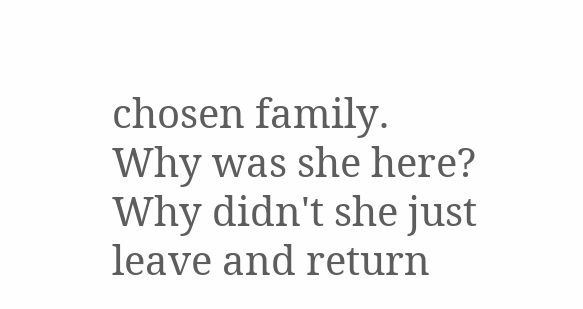chosen family. Why was she here? Why didn't she just leave and return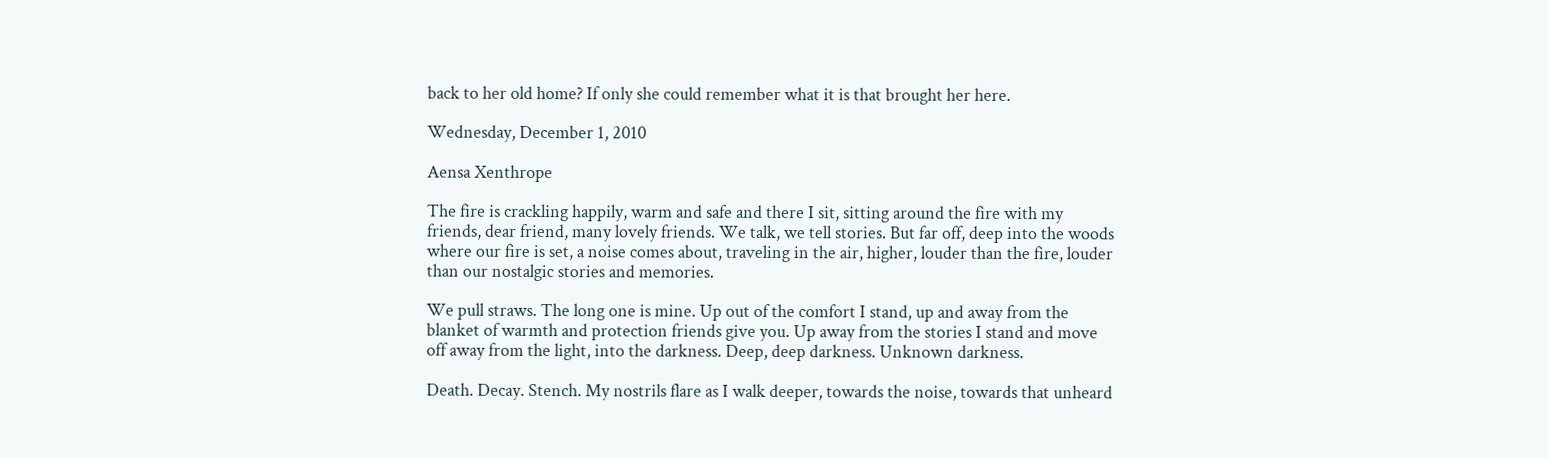back to her old home? If only she could remember what it is that brought her here.

Wednesday, December 1, 2010

Aensa Xenthrope

The fire is crackling happily, warm and safe and there I sit, sitting around the fire with my friends, dear friend, many lovely friends. We talk, we tell stories. But far off, deep into the woods where our fire is set, a noise comes about, traveling in the air, higher, louder than the fire, louder than our nostalgic stories and memories.

We pull straws. The long one is mine. Up out of the comfort I stand, up and away from the blanket of warmth and protection friends give you. Up away from the stories I stand and move off away from the light, into the darkness. Deep, deep darkness. Unknown darkness.

Death. Decay. Stench. My nostrils flare as I walk deeper, towards the noise, towards that unheard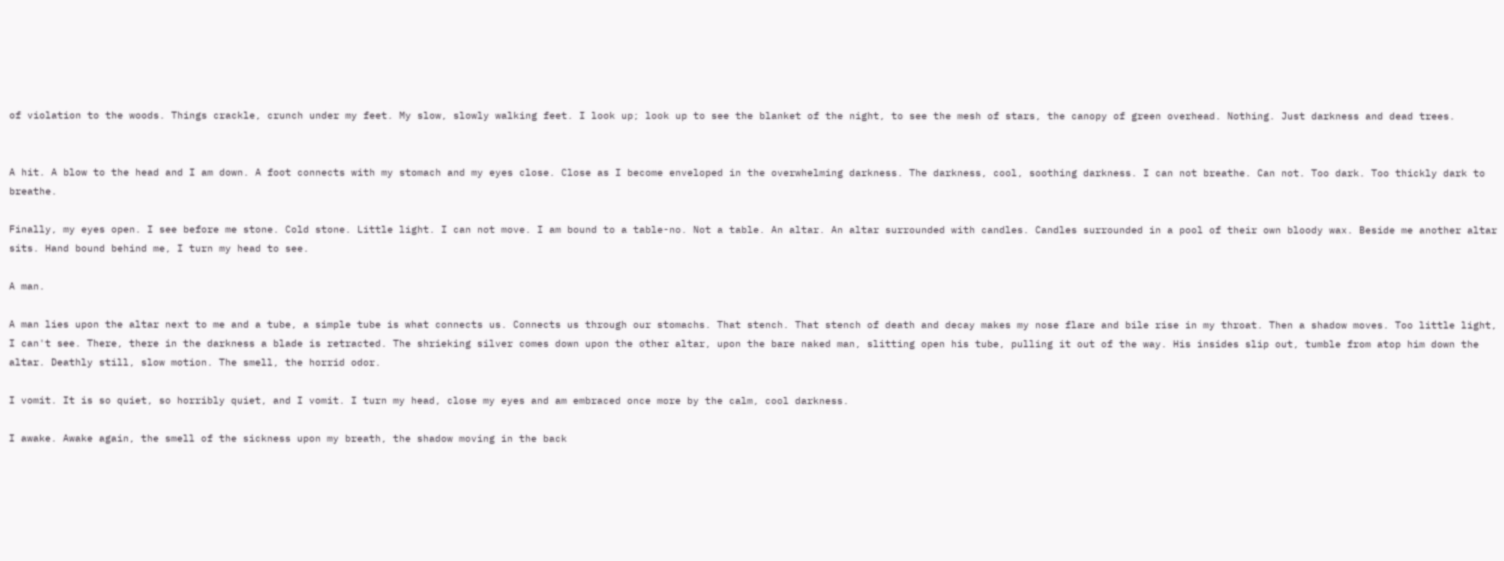of violation to the woods. Things crackle, crunch under my feet. My slow, slowly walking feet. I look up; look up to see the blanket of the night, to see the mesh of stars, the canopy of green overhead. Nothing. Just darkness and dead trees.


A hit. A blow to the head and I am down. A foot connects with my stomach and my eyes close. Close as I become enveloped in the overwhelming darkness. The darkness, cool, soothing darkness. I can not breathe. Can not. Too dark. Too thickly dark to breathe.

Finally, my eyes open. I see before me stone. Cold stone. Little light. I can not move. I am bound to a table-no. Not a table. An altar. An altar surrounded with candles. Candles surrounded in a pool of their own bloody wax. Beside me another altar sits. Hand bound behind me, I turn my head to see.

A man.

A man lies upon the altar next to me and a tube, a simple tube is what connects us. Connects us through our stomachs. That stench. That stench of death and decay makes my nose flare and bile rise in my throat. Then a shadow moves. Too little light, I can't see. There, there in the darkness a blade is retracted. The shrieking silver comes down upon the other altar, upon the bare naked man, slitting open his tube, pulling it out of the way. His insides slip out, tumble from atop him down the altar. Deathly still, slow motion. The smell, the horrid odor.

I vomit. It is so quiet, so horribly quiet, and I vomit. I turn my head, close my eyes and am embraced once more by the calm, cool darkness.

I awake. Awake again, the smell of the sickness upon my breath, the shadow moving in the back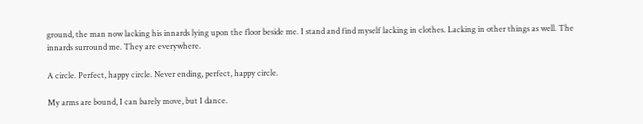ground, the man now lacking his innards lying upon the floor beside me. I stand and find myself lacking in clothes. Lacking in other things as well. The innards surround me. They are everywhere.

A circle. Perfect, happy circle. Never ending, perfect, happy circle.

My arms are bound, I can barely move, but I dance.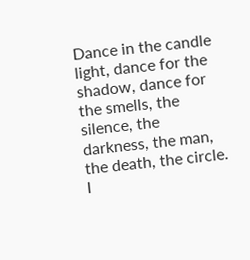Dance in the candle light, dance for the shadow, dance for the smells, the silence, the darkness, the man, the death, the circle. I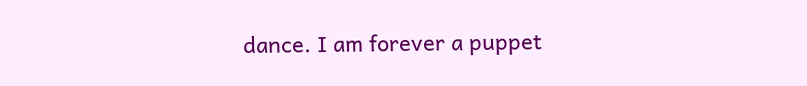dance. I am forever a puppet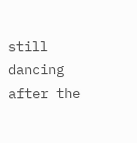still dancing after the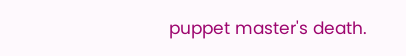puppet master's death.